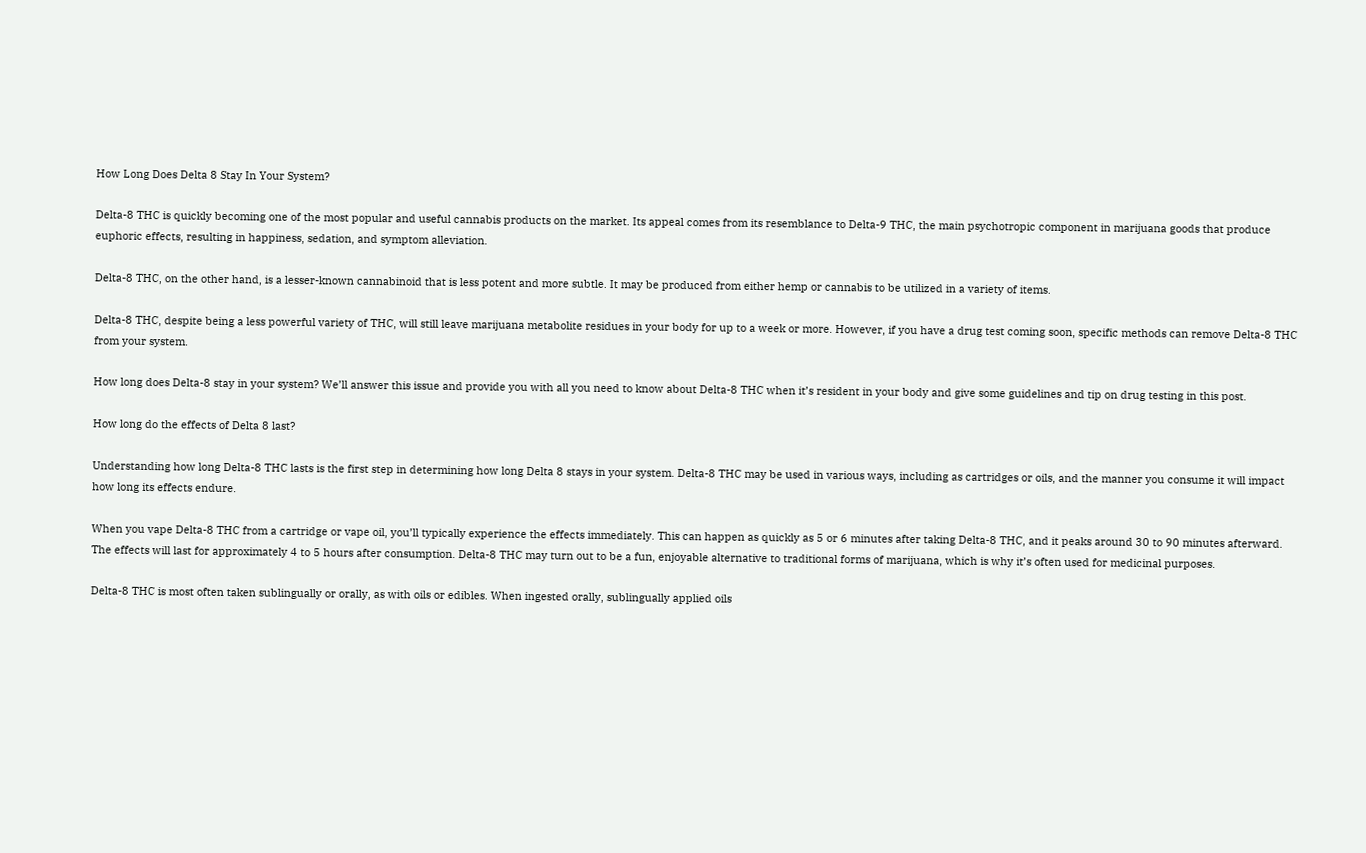How Long Does Delta 8 Stay In Your System?

Delta-8 THC is quickly becoming one of the most popular and useful cannabis products on the market. Its appeal comes from its resemblance to Delta-9 THC, the main psychotropic component in marijuana goods that produce euphoric effects, resulting in happiness, sedation, and symptom alleviation.

Delta-8 THC, on the other hand, is a lesser-known cannabinoid that is less potent and more subtle. It may be produced from either hemp or cannabis to be utilized in a variety of items.

Delta-8 THC, despite being a less powerful variety of THC, will still leave marijuana metabolite residues in your body for up to a week or more. However, if you have a drug test coming soon, specific methods can remove Delta-8 THC from your system.

How long does Delta-8 stay in your system? We’ll answer this issue and provide you with all you need to know about Delta-8 THC when it’s resident in your body and give some guidelines and tip on drug testing in this post.

How long do the effects of Delta 8 last?

Understanding how long Delta-8 THC lasts is the first step in determining how long Delta 8 stays in your system. Delta-8 THC may be used in various ways, including as cartridges or oils, and the manner you consume it will impact how long its effects endure.

When you vape Delta-8 THC from a cartridge or vape oil, you’ll typically experience the effects immediately. This can happen as quickly as 5 or 6 minutes after taking Delta-8 THC, and it peaks around 30 to 90 minutes afterward. The effects will last for approximately 4 to 5 hours after consumption. Delta-8 THC may turn out to be a fun, enjoyable alternative to traditional forms of marijuana, which is why it’s often used for medicinal purposes.

Delta-8 THC is most often taken sublingually or orally, as with oils or edibles. When ingested orally, sublingually applied oils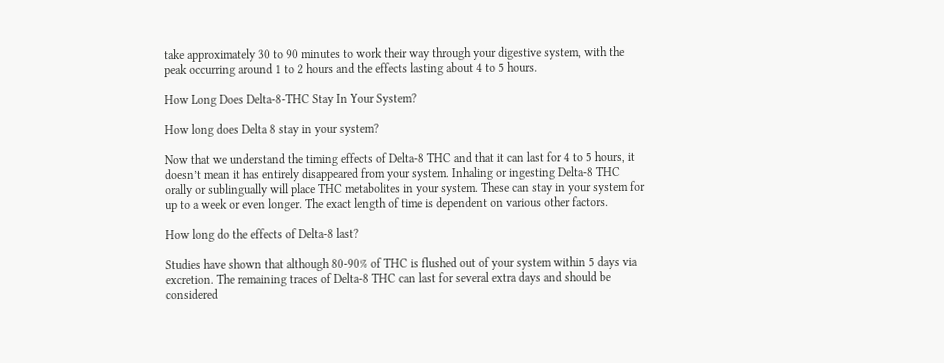take approximately 30 to 90 minutes to work their way through your digestive system, with the peak occurring around 1 to 2 hours and the effects lasting about 4 to 5 hours.

How Long Does Delta-8-THC Stay In Your System?

How long does Delta 8 stay in your system?

Now that we understand the timing effects of Delta-8 THC and that it can last for 4 to 5 hours, it doesn’t mean it has entirely disappeared from your system. Inhaling or ingesting Delta-8 THC orally or sublingually will place THC metabolites in your system. These can stay in your system for up to a week or even longer. The exact length of time is dependent on various other factors.

How long do the effects of Delta-8 last?

Studies have shown that although 80-90% of THC is flushed out of your system within 5 days via excretion. The remaining traces of Delta-8 THC can last for several extra days and should be considered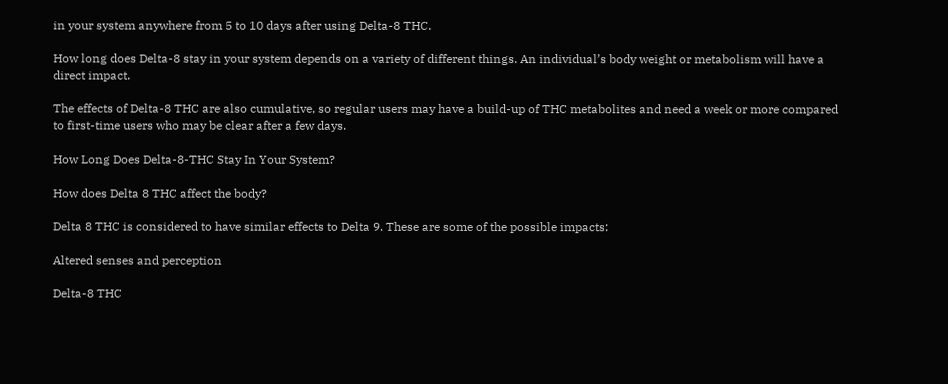in your system anywhere from 5 to 10 days after using Delta-8 THC.

How long does Delta-8 stay in your system depends on a variety of different things. An individual’s body weight or metabolism will have a direct impact.

The effects of Delta-8 THC are also cumulative, so regular users may have a build-up of THC metabolites and need a week or more compared to first-time users who may be clear after a few days.

How Long Does Delta-8-THC Stay In Your System?

How does Delta 8 THC affect the body?

Delta 8 THC is considered to have similar effects to Delta 9. These are some of the possible impacts:

Altered senses and perception

Delta-8 THC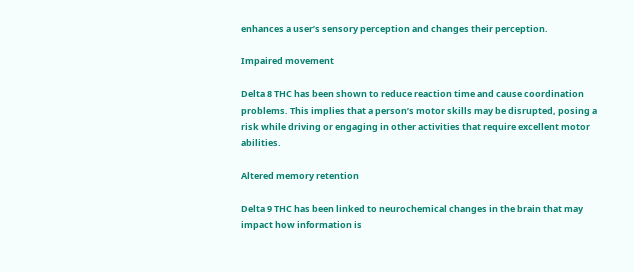enhances a user’s sensory perception and changes their perception.

Impaired movement

Delta 8 THC has been shown to reduce reaction time and cause coordination problems. This implies that a person’s motor skills may be disrupted, posing a risk while driving or engaging in other activities that require excellent motor abilities.

Altered memory retention

Delta 9 THC has been linked to neurochemical changes in the brain that may impact how information is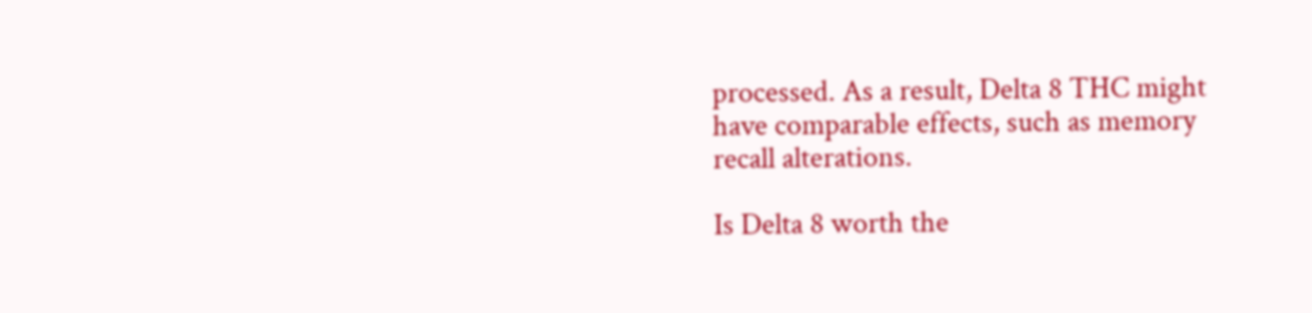processed. As a result, Delta 8 THC might have comparable effects, such as memory recall alterations.

Is Delta 8 worth the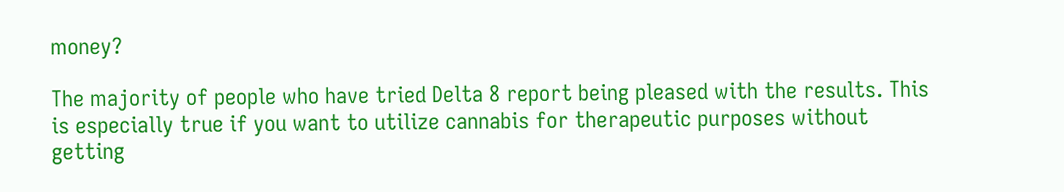money?

The majority of people who have tried Delta 8 report being pleased with the results. This is especially true if you want to utilize cannabis for therapeutic purposes without getting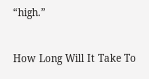“high.”

How Long Will It Take To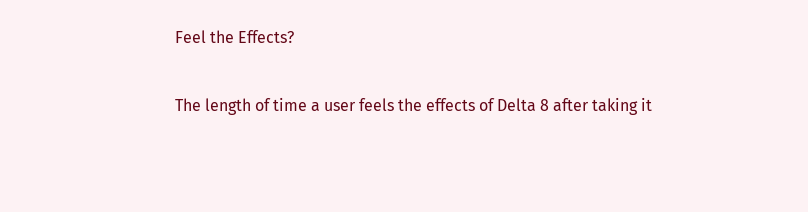Feel the Effects?

The length of time a user feels the effects of Delta 8 after taking it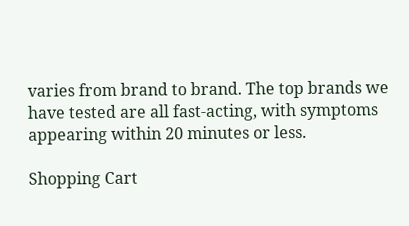varies from brand to brand. The top brands we have tested are all fast-acting, with symptoms appearing within 20 minutes or less.

Shopping Cart